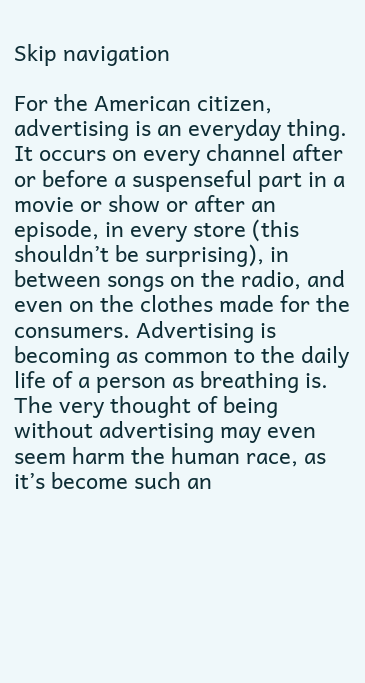Skip navigation

For the American citizen, advertising is an everyday thing. It occurs on every channel after or before a suspenseful part in a movie or show or after an episode, in every store (this shouldn’t be surprising), in between songs on the radio, and even on the clothes made for the consumers. Advertising is becoming as common to the daily life of a person as breathing is. The very thought of being without advertising may even seem harm the human race, as it’s become such an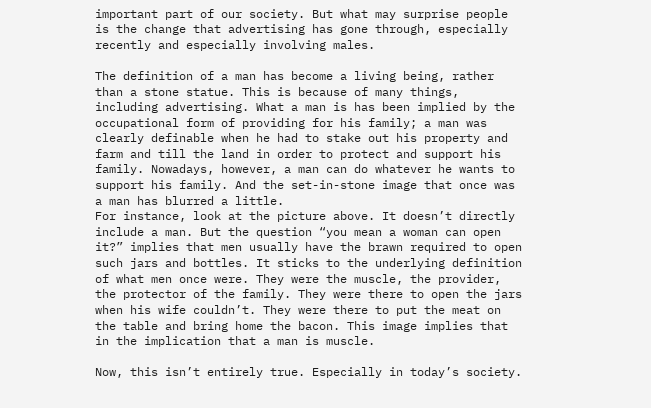important part of our society. But what may surprise people is the change that advertising has gone through, especially recently and especially involving males.

The definition of a man has become a living being, rather than a stone statue. This is because of many things, including advertising. What a man is has been implied by the occupational form of providing for his family; a man was clearly definable when he had to stake out his property and farm and till the land in order to protect and support his family. Nowadays, however, a man can do whatever he wants to support his family. And the set-in-stone image that once was a man has blurred a little.
For instance, look at the picture above. It doesn’t directly include a man. But the question “you mean a woman can open it?” implies that men usually have the brawn required to open such jars and bottles. It sticks to the underlying definition of what men once were. They were the muscle, the provider, the protector of the family. They were there to open the jars when his wife couldn’t. They were there to put the meat on the table and bring home the bacon. This image implies that in the implication that a man is muscle.

Now, this isn’t entirely true. Especially in today’s society.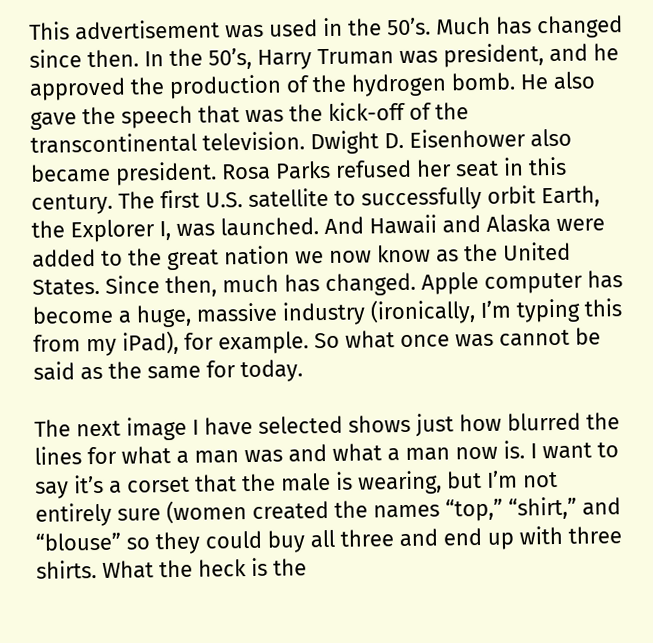This advertisement was used in the 50’s. Much has changed since then. In the 50’s, Harry Truman was president, and he approved the production of the hydrogen bomb. He also gave the speech that was the kick-off of the transcontinental television. Dwight D. Eisenhower also became president. Rosa Parks refused her seat in this century. The first U.S. satellite to successfully orbit Earth, the Explorer I, was launched. And Hawaii and Alaska were added to the great nation we now know as the United States. Since then, much has changed. Apple computer has become a huge, massive industry (ironically, I’m typing this from my iPad), for example. So what once was cannot be said as the same for today.

The next image I have selected shows just how blurred the lines for what a man was and what a man now is. I want to say it’s a corset that the male is wearing, but I’m not entirely sure (women created the names “top,” “shirt,” and “blouse” so they could buy all three and end up with three shirts. What the heck is the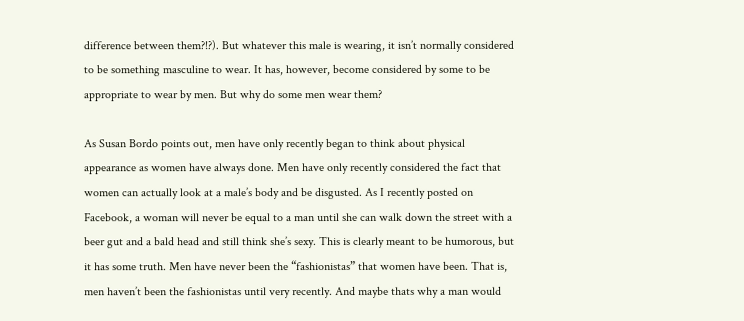difference between them?!?). But whatever this male is wearing, it isn’t normally considered to be something masculine to wear. It has, however, become considered by some to be appropriate to wear by men. But why do some men wear them?

As Susan Bordo points out, men have only recently began to think about physical appearance as women have always done. Men have only recently considered the fact that women can actually look at a male’s body and be disgusted. As I recently posted on Facebook, a woman will never be equal to a man until she can walk down the street with a beer gut and a bald head and still think she’s sexy. This is clearly meant to be humorous, but it has some truth. Men have never been the “fashionistas” that women have been. That is, men haven’t been the fashionistas until very recently. And maybe thats why a man would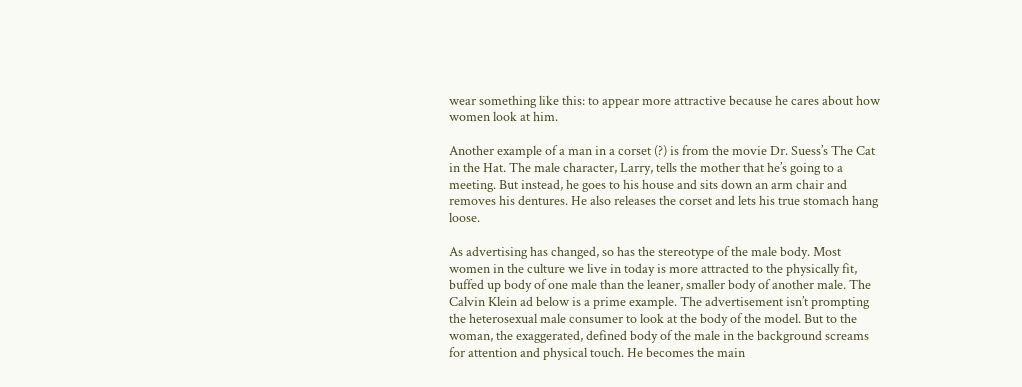wear something like this: to appear more attractive because he cares about how women look at him.

Another example of a man in a corset (?) is from the movie Dr. Suess’s The Cat in the Hat. The male character, Larry, tells the mother that he’s going to a meeting. But instead, he goes to his house and sits down an arm chair and removes his dentures. He also releases the corset and lets his true stomach hang loose.

As advertising has changed, so has the stereotype of the male body. Most women in the culture we live in today is more attracted to the physically fit, buffed up body of one male than the leaner, smaller body of another male. The Calvin Klein ad below is a prime example. The advertisement isn’t prompting the heterosexual male consumer to look at the body of the model. But to the woman, the exaggerated, defined body of the male in the background screams for attention and physical touch. He becomes the main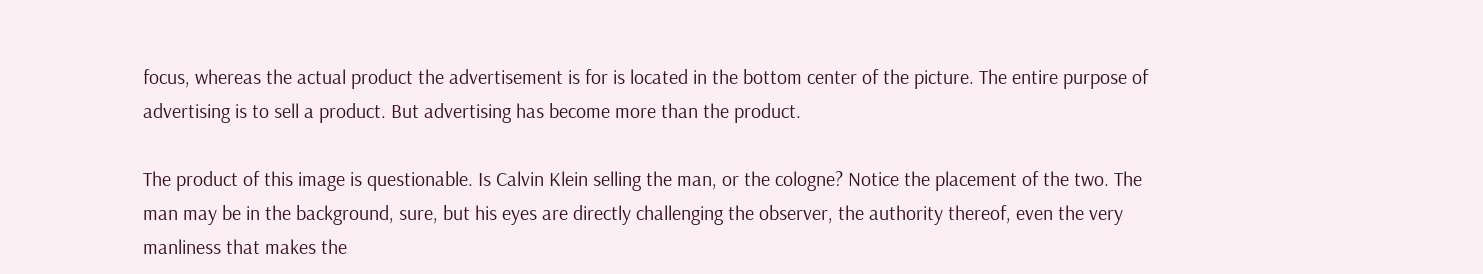focus, whereas the actual product the advertisement is for is located in the bottom center of the picture. The entire purpose of advertising is to sell a product. But advertising has become more than the product.

The product of this image is questionable. Is Calvin Klein selling the man, or the cologne? Notice the placement of the two. The man may be in the background, sure, but his eyes are directly challenging the observer, the authority thereof, even the very manliness that makes the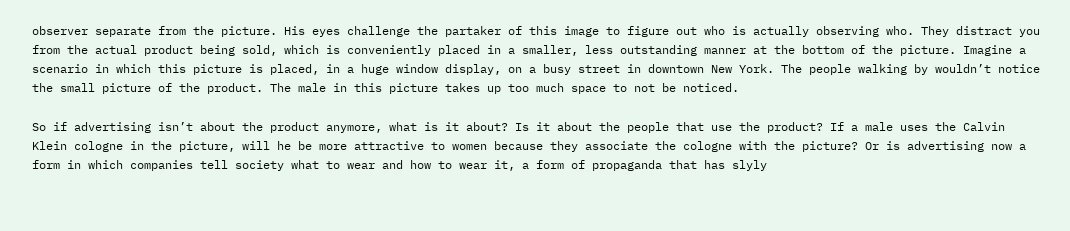observer separate from the picture. His eyes challenge the partaker of this image to figure out who is actually observing who. They distract you from the actual product being sold, which is conveniently placed in a smaller, less outstanding manner at the bottom of the picture. Imagine a scenario in which this picture is placed, in a huge window display, on a busy street in downtown New York. The people walking by wouldn’t notice the small picture of the product. The male in this picture takes up too much space to not be noticed.

So if advertising isn’t about the product anymore, what is it about? Is it about the people that use the product? If a male uses the Calvin Klein cologne in the picture, will he be more attractive to women because they associate the cologne with the picture? Or is advertising now a form in which companies tell society what to wear and how to wear it, a form of propaganda that has slyly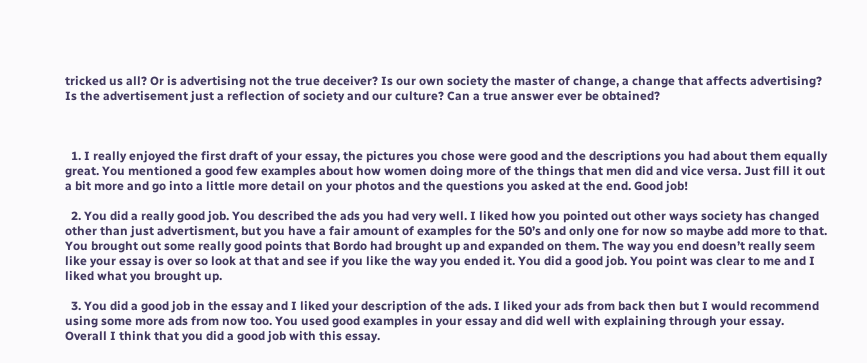tricked us all? Or is advertising not the true deceiver? Is our own society the master of change, a change that affects advertising? Is the advertisement just a reflection of society and our culture? Can a true answer ever be obtained?



  1. I really enjoyed the first draft of your essay, the pictures you chose were good and the descriptions you had about them equally great. You mentioned a good few examples about how women doing more of the things that men did and vice versa. Just fill it out a bit more and go into a little more detail on your photos and the questions you asked at the end. Good job!

  2. You did a really good job. You described the ads you had very well. I liked how you pointed out other ways society has changed other than just advertisment, but you have a fair amount of examples for the 50’s and only one for now so maybe add more to that. You brought out some really good points that Bordo had brought up and expanded on them. The way you end doesn’t really seem like your essay is over so look at that and see if you like the way you ended it. You did a good job. You point was clear to me and I liked what you brought up.

  3. You did a good job in the essay and I liked your description of the ads. I liked your ads from back then but I would recommend using some more ads from now too. You used good examples in your essay and did well with explaining through your essay. Overall I think that you did a good job with this essay.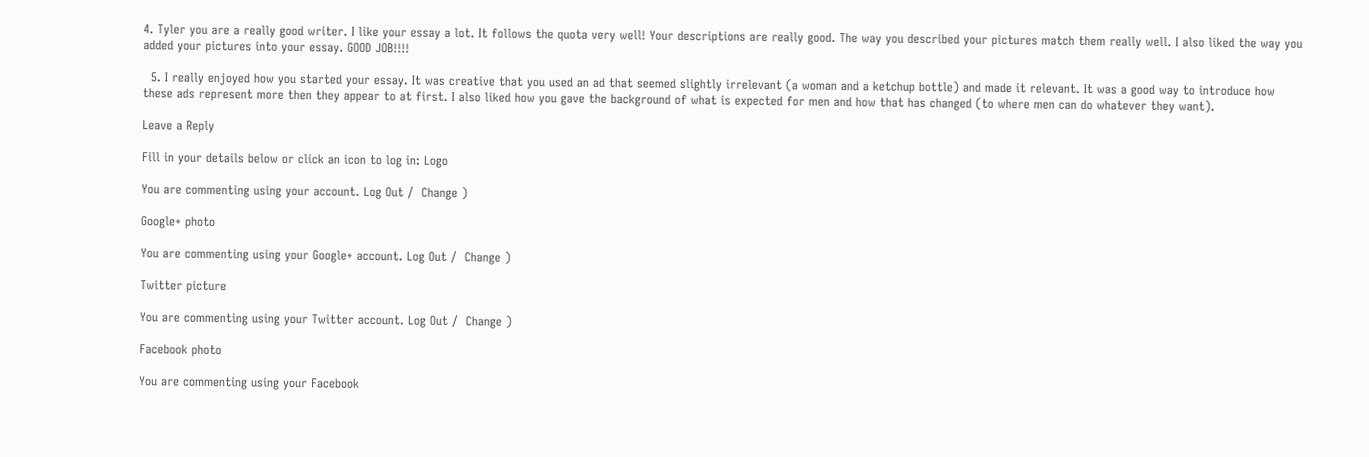4. Tyler you are a really good writer. I like your essay a lot. It follows the quota very well! Your descriptions are really good. The way you described your pictures match them really well. I also liked the way you added your pictures into your essay. GOOD JOB!!!!

  5. I really enjoyed how you started your essay. It was creative that you used an ad that seemed slightly irrelevant (a woman and a ketchup bottle) and made it relevant. It was a good way to introduce how these ads represent more then they appear to at first. I also liked how you gave the background of what is expected for men and how that has changed (to where men can do whatever they want).

Leave a Reply

Fill in your details below or click an icon to log in: Logo

You are commenting using your account. Log Out /  Change )

Google+ photo

You are commenting using your Google+ account. Log Out /  Change )

Twitter picture

You are commenting using your Twitter account. Log Out /  Change )

Facebook photo

You are commenting using your Facebook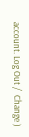account. Log Out /  Change )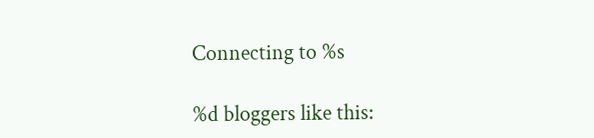Connecting to %s

%d bloggers like this: